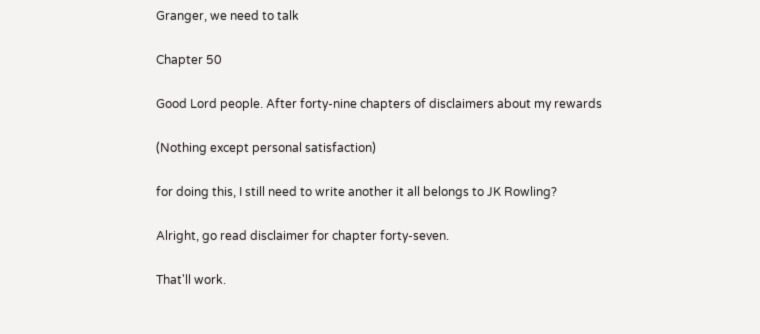Granger, we need to talk

Chapter 50

Good Lord people. After forty-nine chapters of disclaimers about my rewards

(Nothing except personal satisfaction)

for doing this, I still need to write another it all belongs to JK Rowling?

Alright, go read disclaimer for chapter forty-seven.

That'll work.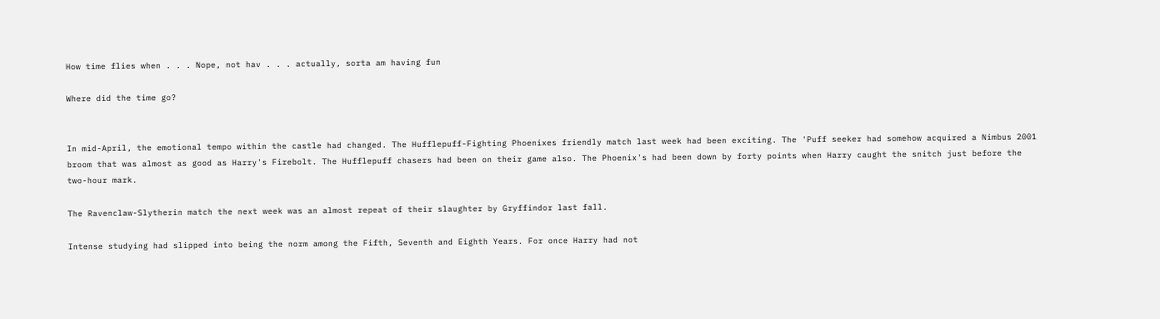How time flies when . . . Nope, not hav . . . actually, sorta am having fun

Where did the time go?


In mid-April, the emotional tempo within the castle had changed. The Hufflepuff-Fighting Phoenixes friendly match last week had been exciting. The 'Puff seeker had somehow acquired a Nimbus 2001 broom that was almost as good as Harry's Firebolt. The Hufflepuff chasers had been on their game also. The Phoenix's had been down by forty points when Harry caught the snitch just before the two-hour mark.

The Ravenclaw-Slytherin match the next week was an almost repeat of their slaughter by Gryffindor last fall.

Intense studying had slipped into being the norm among the Fifth, Seventh and Eighth Years. For once Harry had not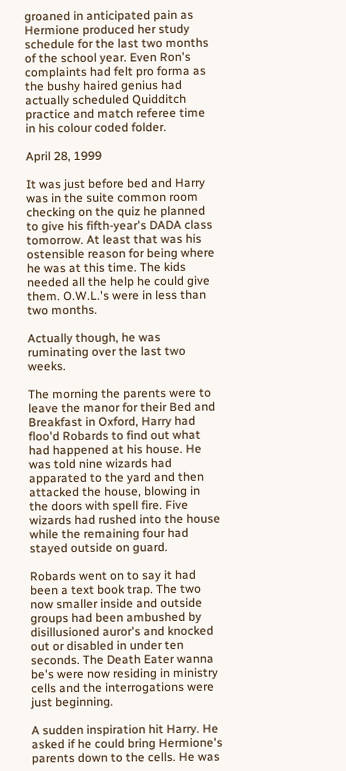groaned in anticipated pain as Hermione produced her study schedule for the last two months of the school year. Even Ron's complaints had felt pro forma as the bushy haired genius had actually scheduled Quidditch practice and match referee time in his colour coded folder.

April 28, 1999

It was just before bed and Harry was in the suite common room checking on the quiz he planned to give his fifth-year's DADA class tomorrow. At least that was his ostensible reason for being where he was at this time. The kids needed all the help he could give them. O.W.L.'s were in less than two months.

Actually though, he was ruminating over the last two weeks.

The morning the parents were to leave the manor for their Bed and Breakfast in Oxford, Harry had floo'd Robards to find out what had happened at his house. He was told nine wizards had apparated to the yard and then attacked the house, blowing in the doors with spell fire. Five wizards had rushed into the house while the remaining four had stayed outside on guard.

Robards went on to say it had been a text book trap. The two now smaller inside and outside groups had been ambushed by disillusioned auror's and knocked out or disabled in under ten seconds. The Death Eater wanna be's were now residing in ministry cells and the interrogations were just beginning.

A sudden inspiration hit Harry. He asked if he could bring Hermione's parents down to the cells. He was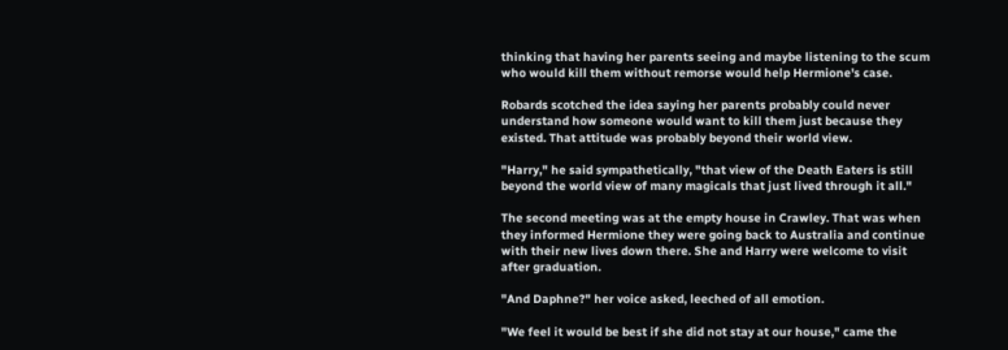thinking that having her parents seeing and maybe listening to the scum who would kill them without remorse would help Hermione's case.

Robards scotched the idea saying her parents probably could never understand how someone would want to kill them just because they existed. That attitude was probably beyond their world view.

"Harry," he said sympathetically, "that view of the Death Eaters is still beyond the world view of many magicals that just lived through it all."

The second meeting was at the empty house in Crawley. That was when they informed Hermione they were going back to Australia and continue with their new lives down there. She and Harry were welcome to visit after graduation.

"And Daphne?" her voice asked, leeched of all emotion.

"We feel it would be best if she did not stay at our house," came the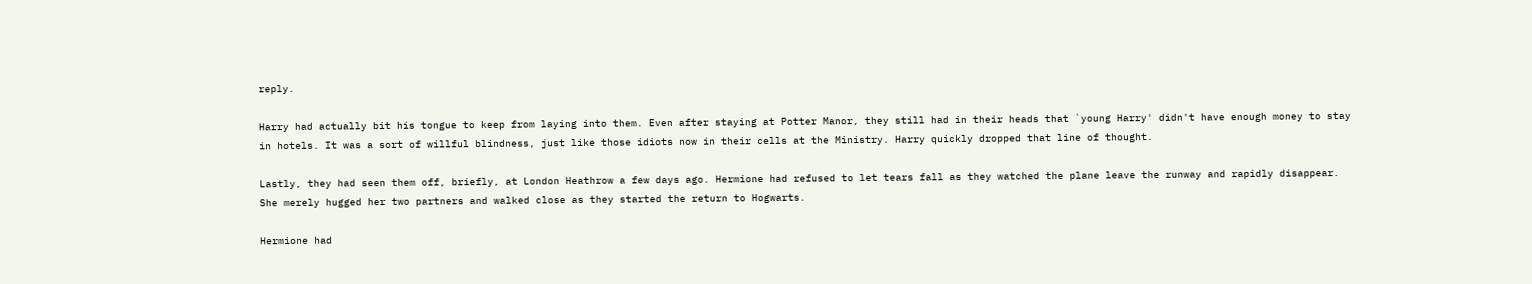reply.

Harry had actually bit his tongue to keep from laying into them. Even after staying at Potter Manor, they still had in their heads that `young Harry' didn't have enough money to stay in hotels. It was a sort of willful blindness, just like those idiots now in their cells at the Ministry. Harry quickly dropped that line of thought.

Lastly, they had seen them off, briefly, at London Heathrow a few days ago. Hermione had refused to let tears fall as they watched the plane leave the runway and rapidly disappear. She merely hugged her two partners and walked close as they started the return to Hogwarts.

Hermione had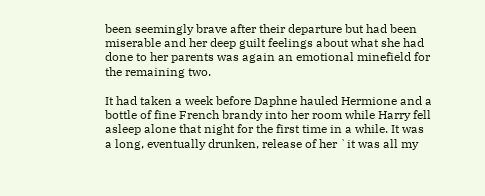been seemingly brave after their departure but had been miserable and her deep guilt feelings about what she had done to her parents was again an emotional minefield for the remaining two.

It had taken a week before Daphne hauled Hermione and a bottle of fine French brandy into her room while Harry fell asleep alone that night for the first time in a while. It was a long, eventually drunken, release of her `it was all my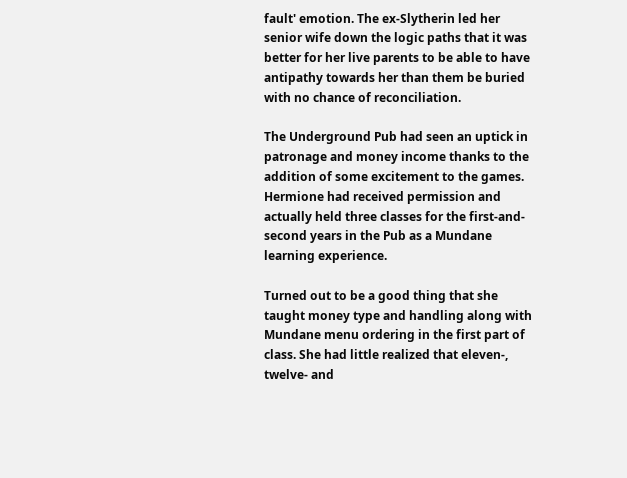fault' emotion. The ex-Slytherin led her senior wife down the logic paths that it was better for her live parents to be able to have antipathy towards her than them be buried with no chance of reconciliation.

The Underground Pub had seen an uptick in patronage and money income thanks to the addition of some excitement to the games. Hermione had received permission and actually held three classes for the first-and-second years in the Pub as a Mundane learning experience.

Turned out to be a good thing that she taught money type and handling along with Mundane menu ordering in the first part of class. She had little realized that eleven-, twelve- and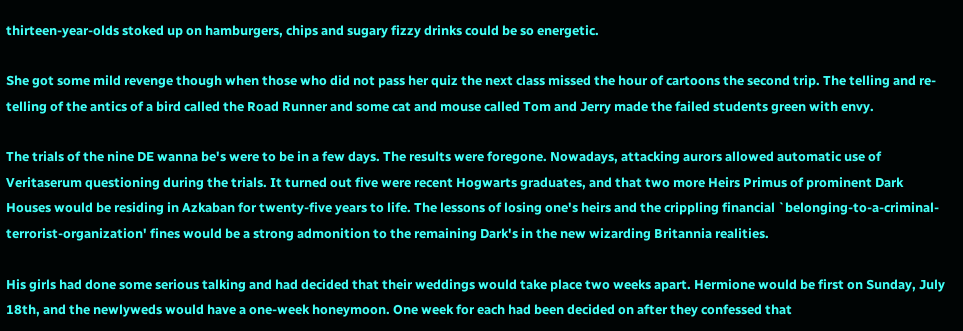thirteen-year-olds stoked up on hamburgers, chips and sugary fizzy drinks could be so energetic.

She got some mild revenge though when those who did not pass her quiz the next class missed the hour of cartoons the second trip. The telling and re-telling of the antics of a bird called the Road Runner and some cat and mouse called Tom and Jerry made the failed students green with envy.

The trials of the nine DE wanna be's were to be in a few days. The results were foregone. Nowadays, attacking aurors allowed automatic use of Veritaserum questioning during the trials. It turned out five were recent Hogwarts graduates, and that two more Heirs Primus of prominent Dark Houses would be residing in Azkaban for twenty-five years to life. The lessons of losing one's heirs and the crippling financial `belonging-to-a-criminal-terrorist-organization' fines would be a strong admonition to the remaining Dark's in the new wizarding Britannia realities.

His girls had done some serious talking and had decided that their weddings would take place two weeks apart. Hermione would be first on Sunday, July 18th, and the newlyweds would have a one-week honeymoon. One week for each had been decided on after they confessed that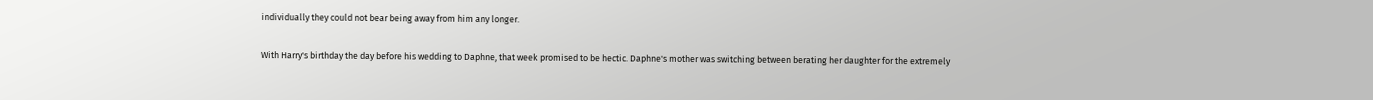individually they could not bear being away from him any longer.

With Harry's birthday the day before his wedding to Daphne, that week promised to be hectic. Daphne's mother was switching between berating her daughter for the extremely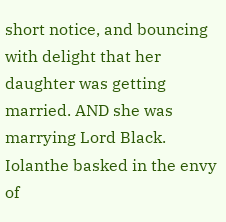short notice, and bouncing with delight that her daughter was getting married. AND she was marrying Lord Black. Iolanthe basked in the envy of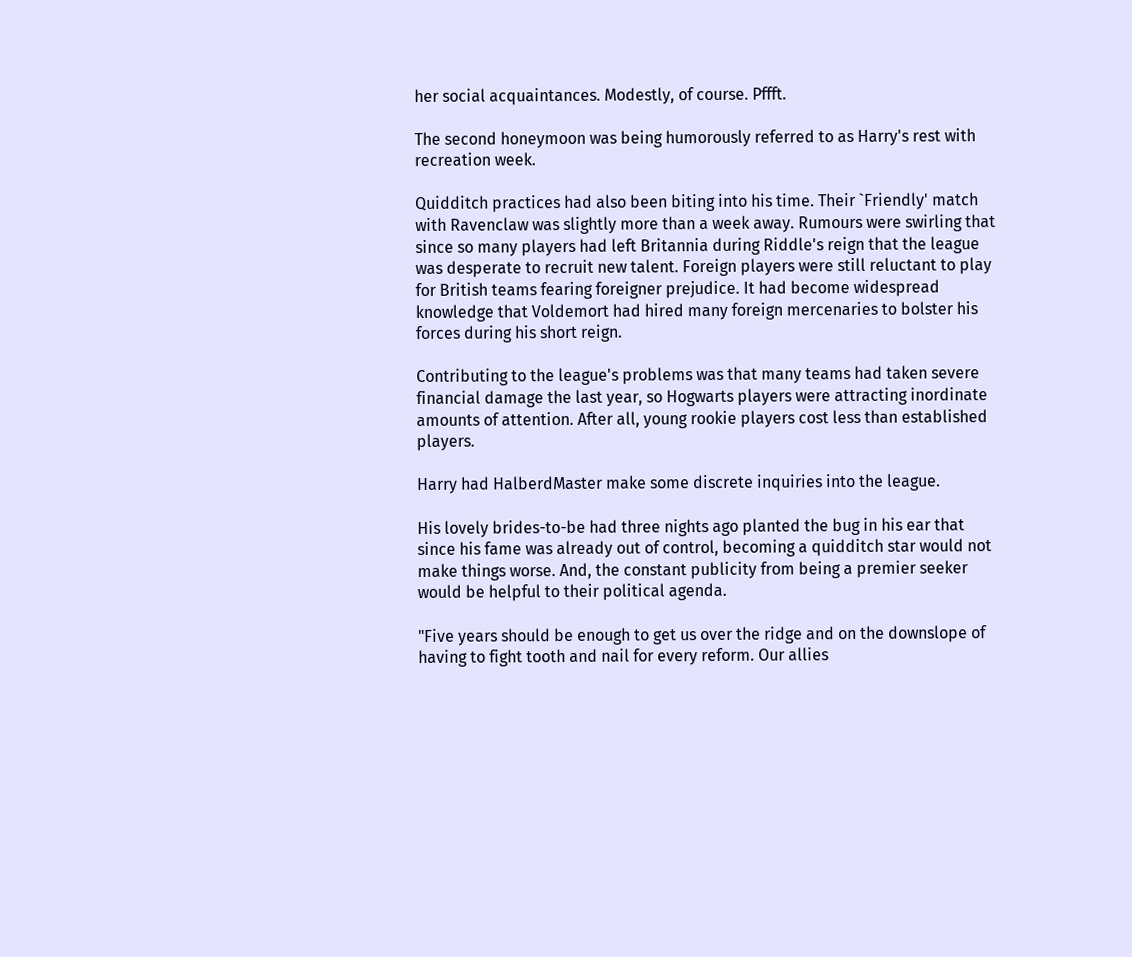her social acquaintances. Modestly, of course. Pffft.

The second honeymoon was being humorously referred to as Harry's rest with recreation week.

Quidditch practices had also been biting into his time. Their `Friendly' match with Ravenclaw was slightly more than a week away. Rumours were swirling that since so many players had left Britannia during Riddle's reign that the league was desperate to recruit new talent. Foreign players were still reluctant to play for British teams fearing foreigner prejudice. It had become widespread knowledge that Voldemort had hired many foreign mercenaries to bolster his forces during his short reign.

Contributing to the league's problems was that many teams had taken severe financial damage the last year, so Hogwarts players were attracting inordinate amounts of attention. After all, young rookie players cost less than established players.

Harry had HalberdMaster make some discrete inquiries into the league.

His lovely brides-to-be had three nights ago planted the bug in his ear that since his fame was already out of control, becoming a quidditch star would not make things worse. And, the constant publicity from being a premier seeker would be helpful to their political agenda.

"Five years should be enough to get us over the ridge and on the downslope of having to fight tooth and nail for every reform. Our allies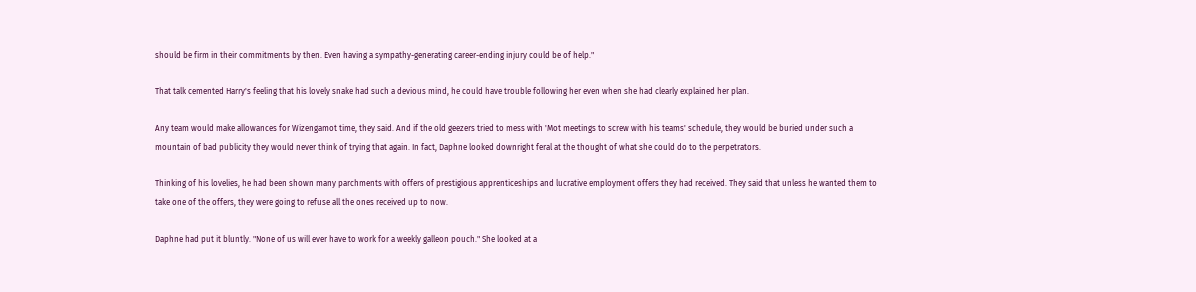should be firm in their commitments by then. Even having a sympathy-generating career-ending injury could be of help."

That talk cemented Harry's feeling that his lovely snake had such a devious mind, he could have trouble following her even when she had clearly explained her plan.

Any team would make allowances for Wizengamot time, they said. And if the old geezers tried to mess with 'Mot meetings to screw with his teams' schedule, they would be buried under such a mountain of bad publicity they would never think of trying that again. In fact, Daphne looked downright feral at the thought of what she could do to the perpetrators.

Thinking of his lovelies, he had been shown many parchments with offers of prestigious apprenticeships and lucrative employment offers they had received. They said that unless he wanted them to take one of the offers, they were going to refuse all the ones received up to now.

Daphne had put it bluntly. "None of us will ever have to work for a weekly galleon pouch." She looked at a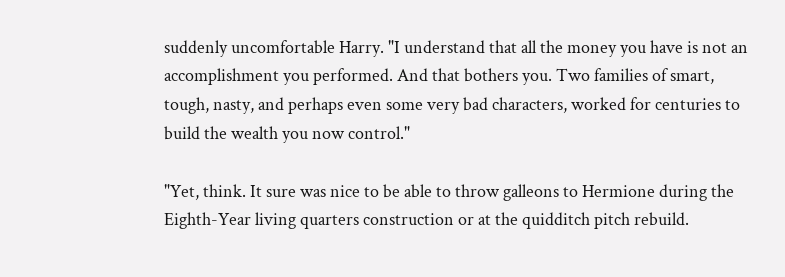suddenly uncomfortable Harry. "I understand that all the money you have is not an accomplishment you performed. And that bothers you. Two families of smart, tough, nasty, and perhaps even some very bad characters, worked for centuries to build the wealth you now control."

"Yet, think. It sure was nice to be able to throw galleons to Hermione during the Eighth-Year living quarters construction or at the quidditch pitch rebuild.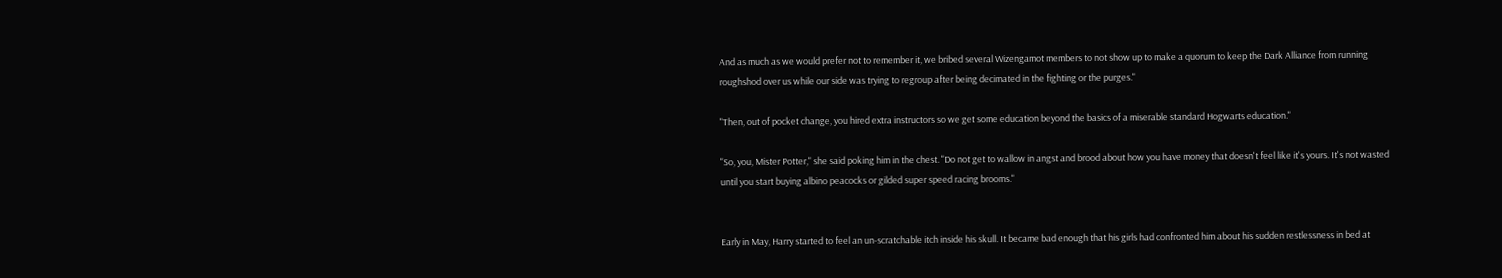And as much as we would prefer not to remember it, we bribed several Wizengamot members to not show up to make a quorum to keep the Dark Alliance from running roughshod over us while our side was trying to regroup after being decimated in the fighting or the purges."

"Then, out of pocket change, you hired extra instructors so we get some education beyond the basics of a miserable standard Hogwarts education."

"So, you, Mister Potter," she said poking him in the chest. "Do not get to wallow in angst and brood about how you have money that doesn't feel like it's yours. It's not wasted until you start buying albino peacocks or gilded super speed racing brooms."


Early in May, Harry started to feel an un-scratchable itch inside his skull. It became bad enough that his girls had confronted him about his sudden restlessness in bed at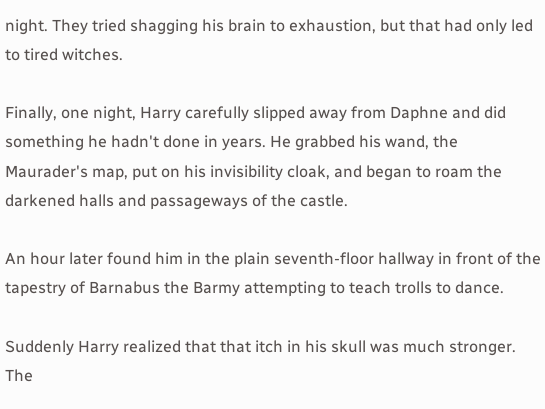night. They tried shagging his brain to exhaustion, but that had only led to tired witches.

Finally, one night, Harry carefully slipped away from Daphne and did something he hadn't done in years. He grabbed his wand, the Maurader's map, put on his invisibility cloak, and began to roam the darkened halls and passageways of the castle.

An hour later found him in the plain seventh-floor hallway in front of the tapestry of Barnabus the Barmy attempting to teach trolls to dance.

Suddenly Harry realized that that itch in his skull was much stronger. The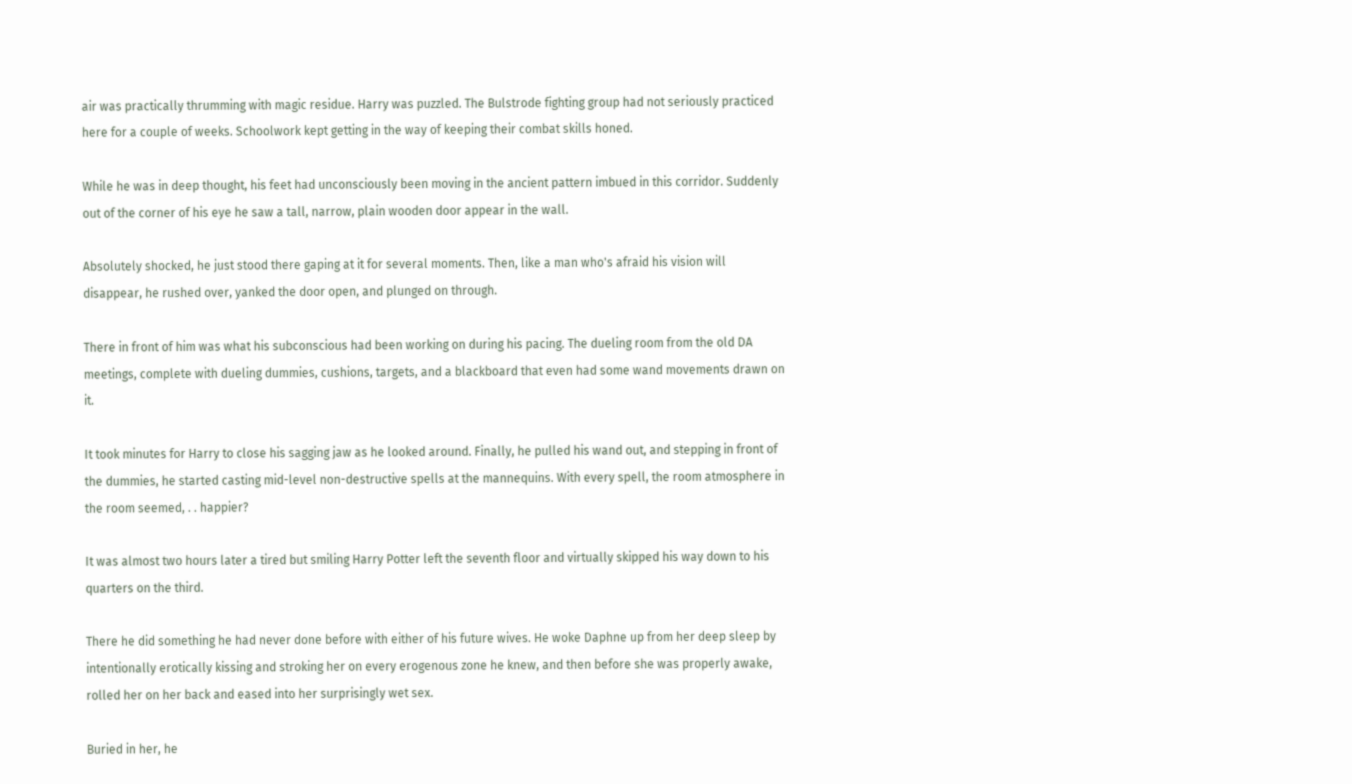air was practically thrumming with magic residue. Harry was puzzled. The Bulstrode fighting group had not seriously practiced here for a couple of weeks. Schoolwork kept getting in the way of keeping their combat skills honed.

While he was in deep thought, his feet had unconsciously been moving in the ancient pattern imbued in this corridor. Suddenly out of the corner of his eye he saw a tall, narrow, plain wooden door appear in the wall.

Absolutely shocked, he just stood there gaping at it for several moments. Then, like a man who's afraid his vision will disappear, he rushed over, yanked the door open, and plunged on through.

There in front of him was what his subconscious had been working on during his pacing. The dueling room from the old DA meetings, complete with dueling dummies, cushions, targets, and a blackboard that even had some wand movements drawn on it.

It took minutes for Harry to close his sagging jaw as he looked around. Finally, he pulled his wand out, and stepping in front of the dummies, he started casting mid-level non-destructive spells at the mannequins. With every spell, the room atmosphere in the room seemed, . . happier?

It was almost two hours later a tired but smiling Harry Potter left the seventh floor and virtually skipped his way down to his quarters on the third.

There he did something he had never done before with either of his future wives. He woke Daphne up from her deep sleep by intentionally erotically kissing and stroking her on every erogenous zone he knew, and then before she was properly awake, rolled her on her back and eased into her surprisingly wet sex.

Buried in her, he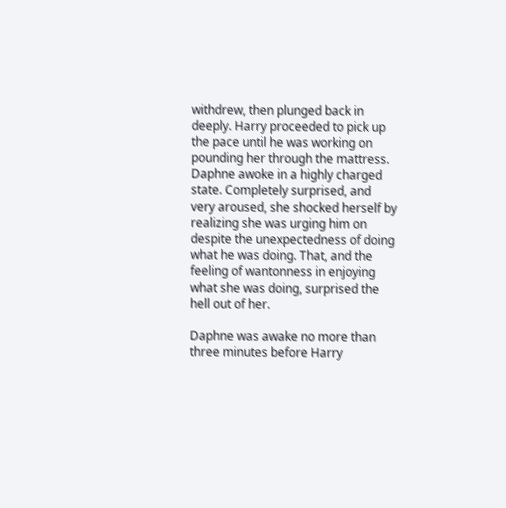withdrew, then plunged back in deeply. Harry proceeded to pick up the pace until he was working on pounding her through the mattress. Daphne awoke in a highly charged state. Completely surprised, and very aroused, she shocked herself by realizing she was urging him on despite the unexpectedness of doing what he was doing. That, and the feeling of wantonness in enjoying what she was doing, surprised the hell out of her.

Daphne was awake no more than three minutes before Harry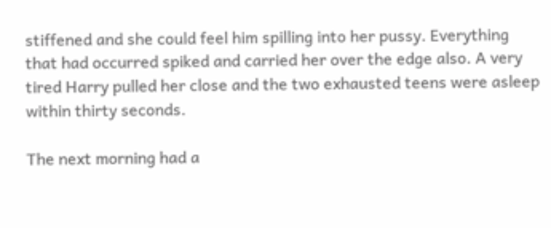stiffened and she could feel him spilling into her pussy. Everything that had occurred spiked and carried her over the edge also. A very tired Harry pulled her close and the two exhausted teens were asleep within thirty seconds.

The next morning had a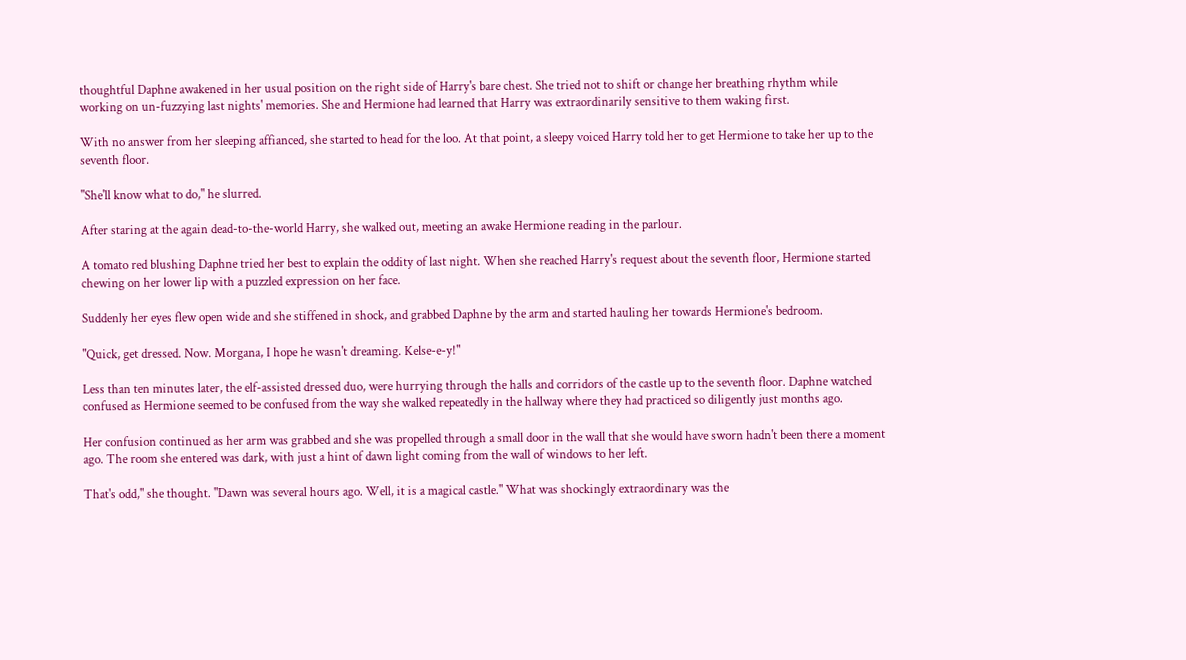thoughtful Daphne awakened in her usual position on the right side of Harry's bare chest. She tried not to shift or change her breathing rhythm while working on un-fuzzying last nights' memories. She and Hermione had learned that Harry was extraordinarily sensitive to them waking first.

With no answer from her sleeping affianced, she started to head for the loo. At that point, a sleepy voiced Harry told her to get Hermione to take her up to the seventh floor.

"She'll know what to do," he slurred.

After staring at the again dead-to-the-world Harry, she walked out, meeting an awake Hermione reading in the parlour.

A tomato red blushing Daphne tried her best to explain the oddity of last night. When she reached Harry's request about the seventh floor, Hermione started chewing on her lower lip with a puzzled expression on her face.

Suddenly her eyes flew open wide and she stiffened in shock, and grabbed Daphne by the arm and started hauling her towards Hermione's bedroom.

"Quick, get dressed. Now. Morgana, I hope he wasn't dreaming. Kelse-e-y!"

Less than ten minutes later, the elf-assisted dressed duo, were hurrying through the halls and corridors of the castle up to the seventh floor. Daphne watched confused as Hermione seemed to be confused from the way she walked repeatedly in the hallway where they had practiced so diligently just months ago.

Her confusion continued as her arm was grabbed and she was propelled through a small door in the wall that she would have sworn hadn't been there a moment ago. The room she entered was dark, with just a hint of dawn light coming from the wall of windows to her left.

That's odd," she thought. "Dawn was several hours ago. Well, it is a magical castle." What was shockingly extraordinary was the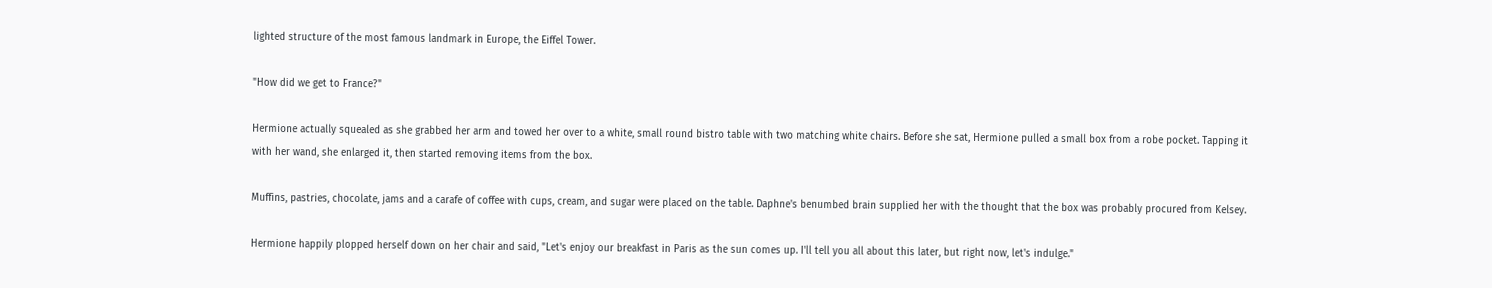lighted structure of the most famous landmark in Europe, the Eiffel Tower.

"How did we get to France?"

Hermione actually squealed as she grabbed her arm and towed her over to a white, small round bistro table with two matching white chairs. Before she sat, Hermione pulled a small box from a robe pocket. Tapping it with her wand, she enlarged it, then started removing items from the box.

Muffins, pastries, chocolate, jams and a carafe of coffee with cups, cream, and sugar were placed on the table. Daphne's benumbed brain supplied her with the thought that the box was probably procured from Kelsey.

Hermione happily plopped herself down on her chair and said, "Let's enjoy our breakfast in Paris as the sun comes up. I'll tell you all about this later, but right now, let's indulge."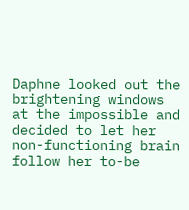Daphne looked out the brightening windows at the impossible and decided to let her non-functioning brain follow her to-be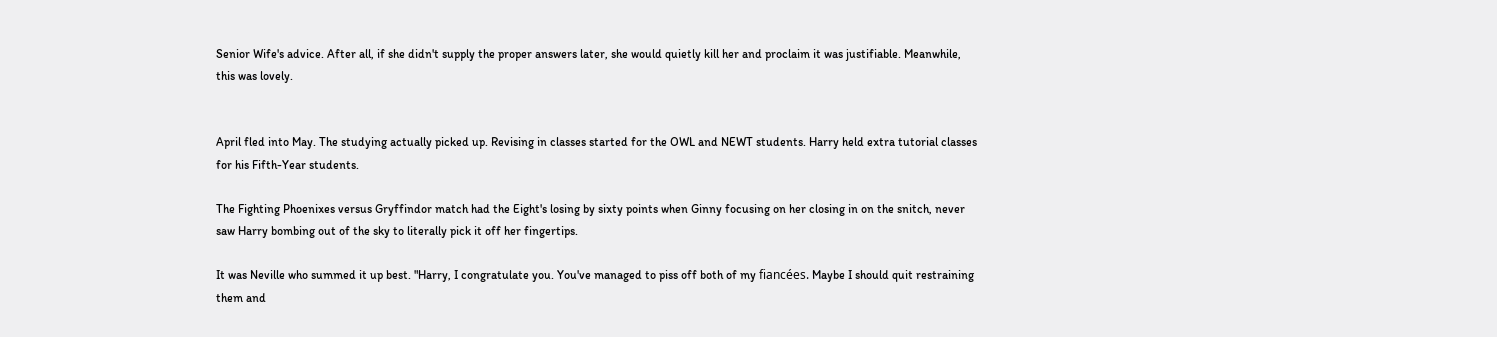Senior Wife's advice. After all, if she didn't supply the proper answers later, she would quietly kill her and proclaim it was justifiable. Meanwhile, this was lovely.


April fled into May. The studying actually picked up. Revising in classes started for the OWL and NEWT students. Harry held extra tutorial classes for his Fifth-Year students.

The Fighting Phoenixes versus Gryffindor match had the Eight's losing by sixty points when Ginny focusing on her closing in on the snitch, never saw Harry bombing out of the sky to literally pick it off her fingertips.

It was Neville who summed it up best. "Harry, I congratulate you. You've managed to piss off both of my fiancées. Maybe I should quit restraining them and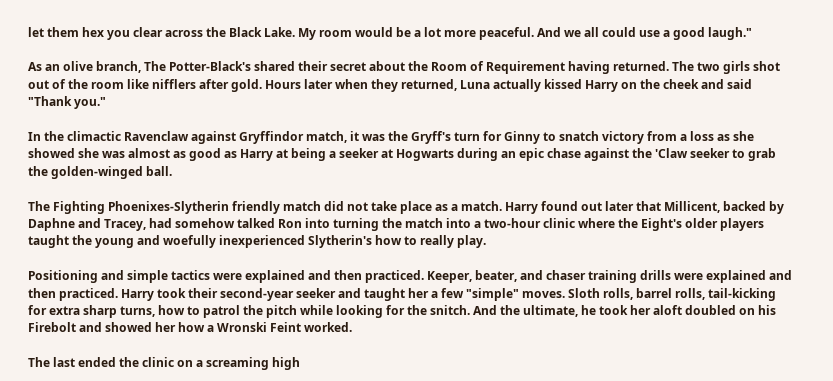let them hex you clear across the Black Lake. My room would be a lot more peaceful. And we all could use a good laugh."

As an olive branch, The Potter-Black's shared their secret about the Room of Requirement having returned. The two girls shot out of the room like nifflers after gold. Hours later when they returned, Luna actually kissed Harry on the cheek and said "Thank you."

In the climactic Ravenclaw against Gryffindor match, it was the Gryff's turn for Ginny to snatch victory from a loss as she showed she was almost as good as Harry at being a seeker at Hogwarts during an epic chase against the 'Claw seeker to grab the golden-winged ball.

The Fighting Phoenixes-Slytherin friendly match did not take place as a match. Harry found out later that Millicent, backed by Daphne and Tracey, had somehow talked Ron into turning the match into a two-hour clinic where the Eight's older players taught the young and woefully inexperienced Slytherin's how to really play.

Positioning and simple tactics were explained and then practiced. Keeper, beater, and chaser training drills were explained and then practiced. Harry took their second-year seeker and taught her a few "simple" moves. Sloth rolls, barrel rolls, tail-kicking for extra sharp turns, how to patrol the pitch while looking for the snitch. And the ultimate, he took her aloft doubled on his Firebolt and showed her how a Wronski Feint worked.

The last ended the clinic on a screaming high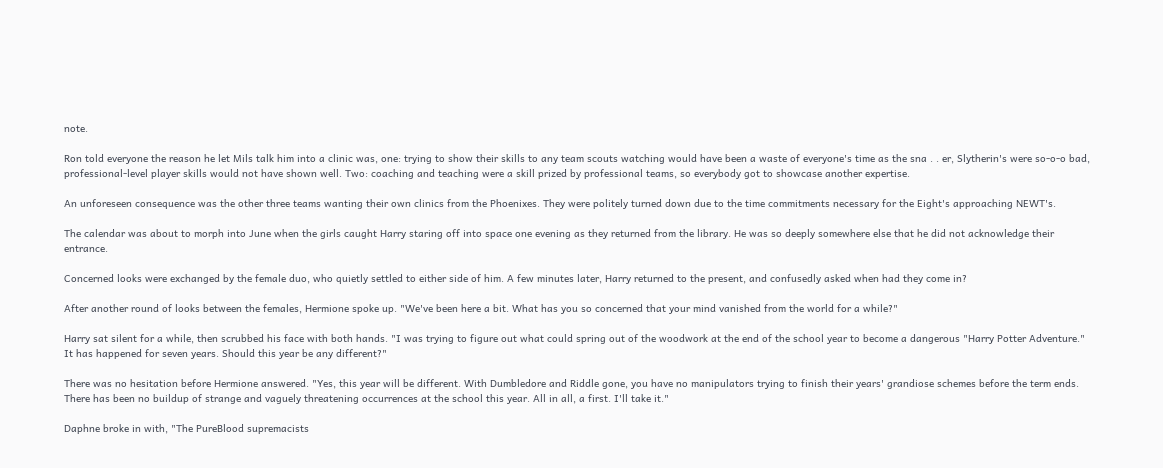note.

Ron told everyone the reason he let Mils talk him into a clinic was, one: trying to show their skills to any team scouts watching would have been a waste of everyone's time as the sna . . er, Slytherin's were so-o-o bad, professional-level player skills would not have shown well. Two: coaching and teaching were a skill prized by professional teams, so everybody got to showcase another expertise.

An unforeseen consequence was the other three teams wanting their own clinics from the Phoenixes. They were politely turned down due to the time commitments necessary for the Eight's approaching NEWT's.

The calendar was about to morph into June when the girls caught Harry staring off into space one evening as they returned from the library. He was so deeply somewhere else that he did not acknowledge their entrance.

Concerned looks were exchanged by the female duo, who quietly settled to either side of him. A few minutes later, Harry returned to the present, and confusedly asked when had they come in?

After another round of looks between the females, Hermione spoke up. "We've been here a bit. What has you so concerned that your mind vanished from the world for a while?"

Harry sat silent for a while, then scrubbed his face with both hands. "I was trying to figure out what could spring out of the woodwork at the end of the school year to become a dangerous "Harry Potter Adventure." It has happened for seven years. Should this year be any different?"

There was no hesitation before Hermione answered. "Yes, this year will be different. With Dumbledore and Riddle gone, you have no manipulators trying to finish their years' grandiose schemes before the term ends. There has been no buildup of strange and vaguely threatening occurrences at the school this year. All in all, a first. I'll take it."

Daphne broke in with, "The PureBlood supremacists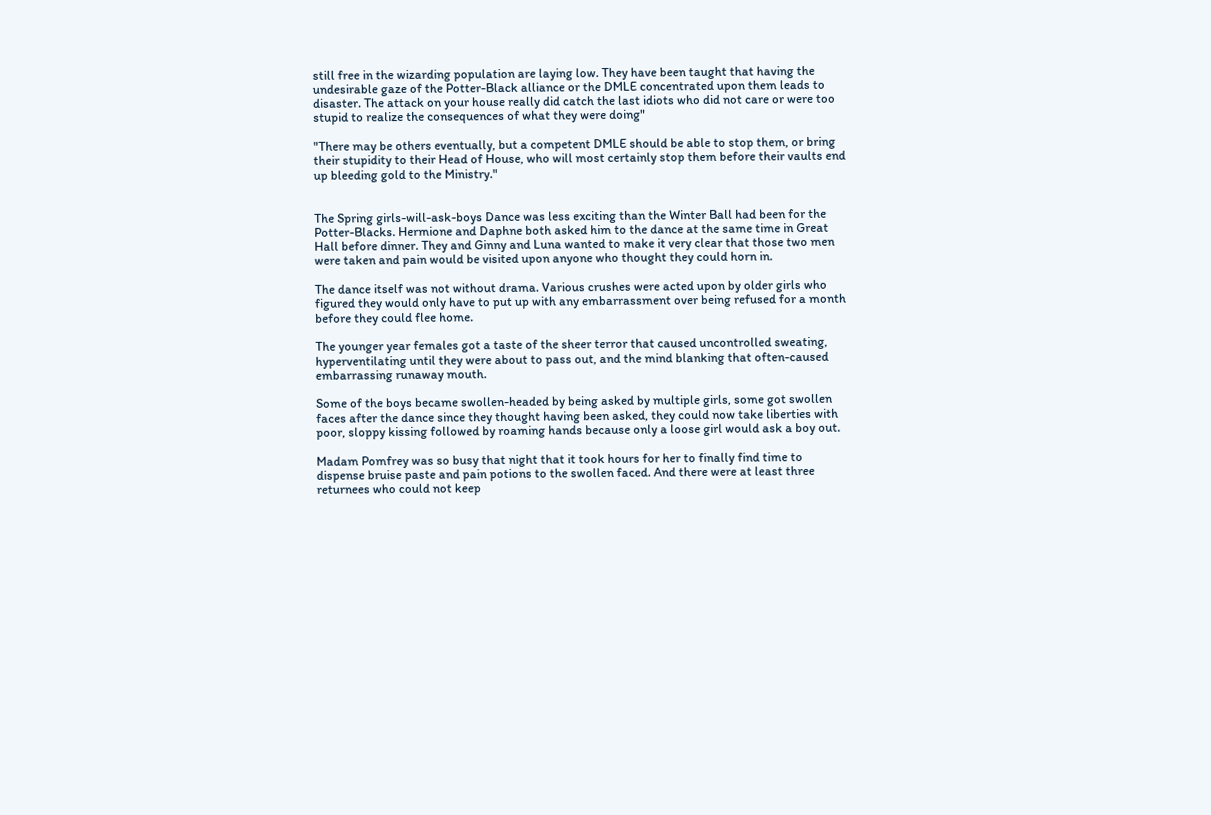still free in the wizarding population are laying low. They have been taught that having the undesirable gaze of the Potter-Black alliance or the DMLE concentrated upon them leads to disaster. The attack on your house really did catch the last idiots who did not care or were too stupid to realize the consequences of what they were doing"

"There may be others eventually, but a competent DMLE should be able to stop them, or bring their stupidity to their Head of House, who will most certainly stop them before their vaults end up bleeding gold to the Ministry."


The Spring girls-will-ask-boys Dance was less exciting than the Winter Ball had been for the Potter-Blacks. Hermione and Daphne both asked him to the dance at the same time in Great Hall before dinner. They and Ginny and Luna wanted to make it very clear that those two men were taken and pain would be visited upon anyone who thought they could horn in.

The dance itself was not without drama. Various crushes were acted upon by older girls who figured they would only have to put up with any embarrassment over being refused for a month before they could flee home.

The younger year females got a taste of the sheer terror that caused uncontrolled sweating, hyperventilating until they were about to pass out, and the mind blanking that often-caused embarrassing runaway mouth.

Some of the boys became swollen-headed by being asked by multiple girls, some got swollen faces after the dance since they thought having been asked, they could now take liberties with poor, sloppy kissing followed by roaming hands because only a loose girl would ask a boy out.

Madam Pomfrey was so busy that night that it took hours for her to finally find time to dispense bruise paste and pain potions to the swollen faced. And there were at least three returnees who could not keep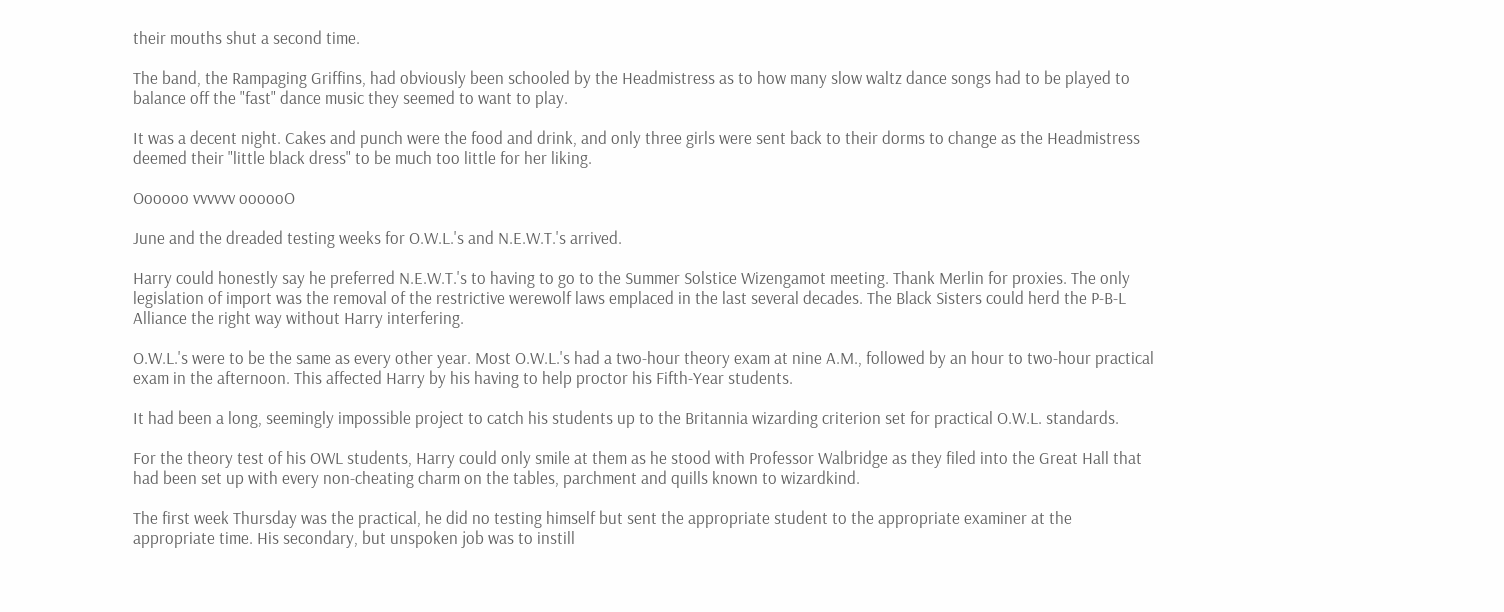their mouths shut a second time.

The band, the Rampaging Griffins, had obviously been schooled by the Headmistress as to how many slow waltz dance songs had to be played to balance off the "fast" dance music they seemed to want to play.

It was a decent night. Cakes and punch were the food and drink, and only three girls were sent back to their dorms to change as the Headmistress deemed their "little black dress" to be much too little for her liking.

Oooooo vvvvvv oooooO

June and the dreaded testing weeks for O.W.L.'s and N.E.W.T.'s arrived.

Harry could honestly say he preferred N.E.W.T.'s to having to go to the Summer Solstice Wizengamot meeting. Thank Merlin for proxies. The only legislation of import was the removal of the restrictive werewolf laws emplaced in the last several decades. The Black Sisters could herd the P-B-L Alliance the right way without Harry interfering.

O.W.L.'s were to be the same as every other year. Most O.W.L.'s had a two-hour theory exam at nine A.M., followed by an hour to two-hour practical exam in the afternoon. This affected Harry by his having to help proctor his Fifth-Year students.

It had been a long, seemingly impossible project to catch his students up to the Britannia wizarding criterion set for practical O.W.L. standards.

For the theory test of his OWL students, Harry could only smile at them as he stood with Professor Walbridge as they filed into the Great Hall that had been set up with every non-cheating charm on the tables, parchment and quills known to wizardkind.

The first week Thursday was the practical, he did no testing himself but sent the appropriate student to the appropriate examiner at the appropriate time. His secondary, but unspoken job was to instill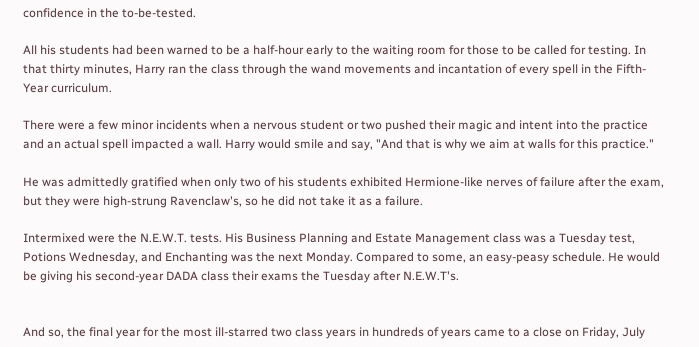confidence in the to-be-tested.

All his students had been warned to be a half-hour early to the waiting room for those to be called for testing. In that thirty minutes, Harry ran the class through the wand movements and incantation of every spell in the Fifth-Year curriculum.

There were a few minor incidents when a nervous student or two pushed their magic and intent into the practice and an actual spell impacted a wall. Harry would smile and say, "And that is why we aim at walls for this practice."

He was admittedly gratified when only two of his students exhibited Hermione-like nerves of failure after the exam, but they were high-strung Ravenclaw's, so he did not take it as a failure.

Intermixed were the N.E.W.T. tests. His Business Planning and Estate Management class was a Tuesday test, Potions Wednesday, and Enchanting was the next Monday. Compared to some, an easy-peasy schedule. He would be giving his second-year DADA class their exams the Tuesday after N.E.W.T's.


And so, the final year for the most ill-starred two class years in hundreds of years came to a close on Friday, July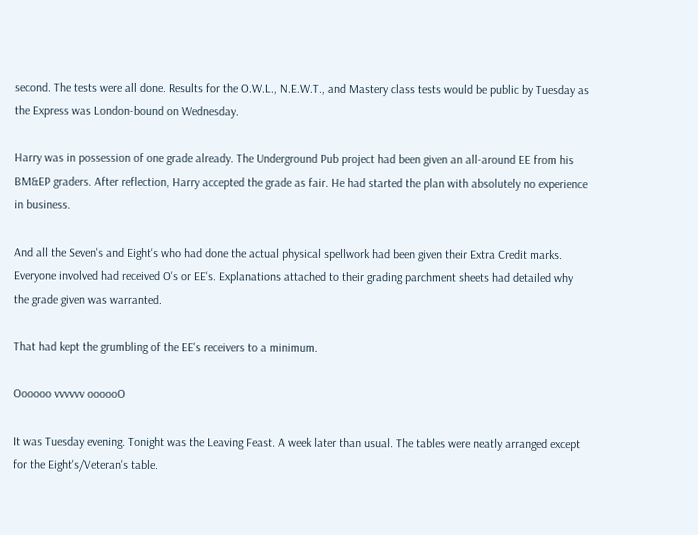second. The tests were all done. Results for the O.W.L., N.E.W.T., and Mastery class tests would be public by Tuesday as the Express was London-bound on Wednesday.

Harry was in possession of one grade already. The Underground Pub project had been given an all-around EE from his BM&EP graders. After reflection, Harry accepted the grade as fair. He had started the plan with absolutely no experience in business.

And all the Seven's and Eight's who had done the actual physical spellwork had been given their Extra Credit marks. Everyone involved had received O's or EE's. Explanations attached to their grading parchment sheets had detailed why the grade given was warranted.

That had kept the grumbling of the EE's receivers to a minimum.

Oooooo vvvvvv oooooO

It was Tuesday evening. Tonight was the Leaving Feast. A week later than usual. The tables were neatly arranged except for the Eight's/Veteran's table.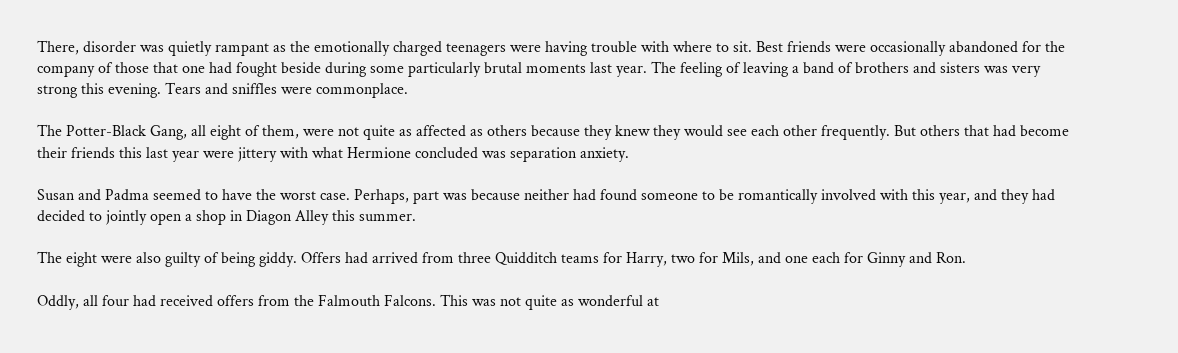There, disorder was quietly rampant as the emotionally charged teenagers were having trouble with where to sit. Best friends were occasionally abandoned for the company of those that one had fought beside during some particularly brutal moments last year. The feeling of leaving a band of brothers and sisters was very strong this evening. Tears and sniffles were commonplace.

The Potter-Black Gang, all eight of them, were not quite as affected as others because they knew they would see each other frequently. But others that had become their friends this last year were jittery with what Hermione concluded was separation anxiety.

Susan and Padma seemed to have the worst case. Perhaps, part was because neither had found someone to be romantically involved with this year, and they had decided to jointly open a shop in Diagon Alley this summer.

The eight were also guilty of being giddy. Offers had arrived from three Quidditch teams for Harry, two for Mils, and one each for Ginny and Ron.

Oddly, all four had received offers from the Falmouth Falcons. This was not quite as wonderful at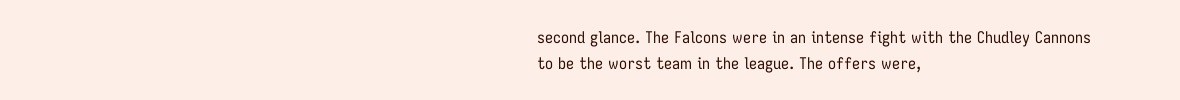second glance. The Falcons were in an intense fight with the Chudley Cannons to be the worst team in the league. The offers were,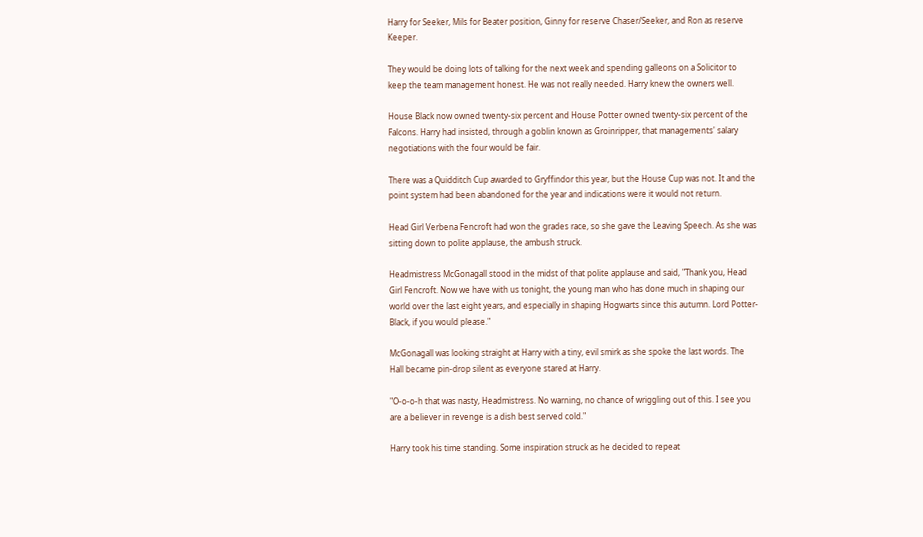Harry for Seeker, Mils for Beater position, Ginny for reserve Chaser/Seeker, and Ron as reserve Keeper.

They would be doing lots of talking for the next week and spending galleons on a Solicitor to keep the team management honest. He was not really needed. Harry knew the owners well.

House Black now owned twenty-six percent and House Potter owned twenty-six percent of the Falcons. Harry had insisted, through a goblin known as Groinripper, that managements' salary negotiations with the four would be fair.

There was a Quidditch Cup awarded to Gryffindor this year, but the House Cup was not. It and the point system had been abandoned for the year and indications were it would not return.

Head Girl Verbena Fencroft had won the grades race, so she gave the Leaving Speech. As she was sitting down to polite applause, the ambush struck.

Headmistress McGonagall stood in the midst of that polite applause and said, "Thank you, Head Girl Fencroft. Now we have with us tonight, the young man who has done much in shaping our world over the last eight years, and especially in shaping Hogwarts since this autumn. Lord Potter-Black, if you would please."

McGonagall was looking straight at Harry with a tiny, evil smirk as she spoke the last words. The Hall became pin-drop silent as everyone stared at Harry.

"O-o-o-h that was nasty, Headmistress. No warning, no chance of wriggling out of this. I see you are a believer in revenge is a dish best served cold."

Harry took his time standing. Some inspiration struck as he decided to repeat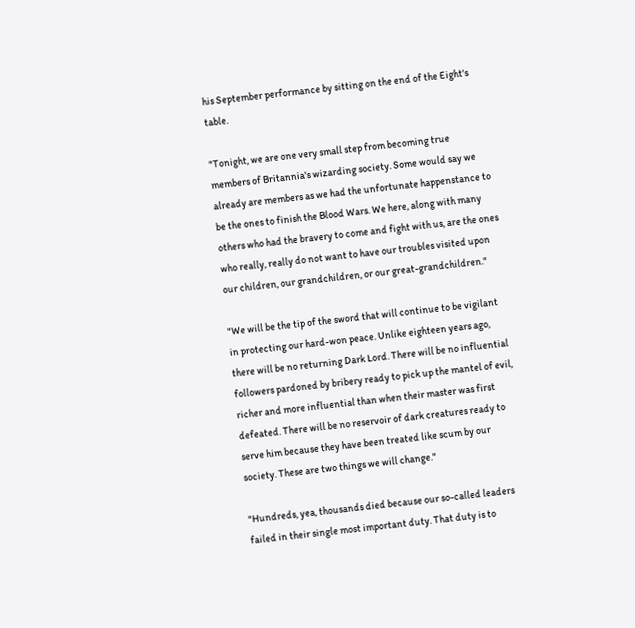his September performance by sitting on the end of the Eight's table.

"Tonight, we are one very small step from becoming true members of Britannia's wizarding society. Some would say we already are members as we had the unfortunate happenstance to be the ones to finish the Blood Wars. We here, along with many others who had the bravery to come and fight with us, are the ones who really, really do not want to have our troubles visited upon our children, our grandchildren, or our great-grandchildren."

"We will be the tip of the sword that will continue to be vigilant in protecting our hard-won peace. Unlike eighteen years ago, there will be no returning Dark Lord. There will be no influential followers pardoned by bribery ready to pick up the mantel of evil, richer and more influential than when their master was first defeated. There will be no reservoir of dark creatures ready to serve him because they have been treated like scum by our society. These are two things we will change."

"Hundreds, yea, thousands died because our so-called leaders failed in their single most important duty. That duty is to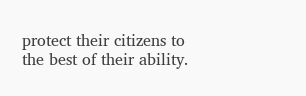protect their citizens to the best of their ability.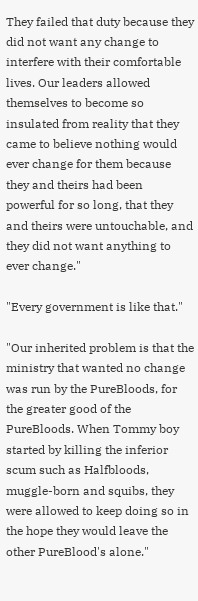They failed that duty because they did not want any change to interfere with their comfortable lives. Our leaders allowed themselves to become so insulated from reality that they came to believe nothing would ever change for them because they and theirs had been powerful for so long, that they and theirs were untouchable, and they did not want anything to ever change."

"Every government is like that."

"Our inherited problem is that the ministry that wanted no change was run by the PureBloods, for the greater good of the PureBloods. When Tommy boy started by killing the inferior scum such as Halfbloods, muggle-born and squibs, they were allowed to keep doing so in the hope they would leave the other PureBlood's alone."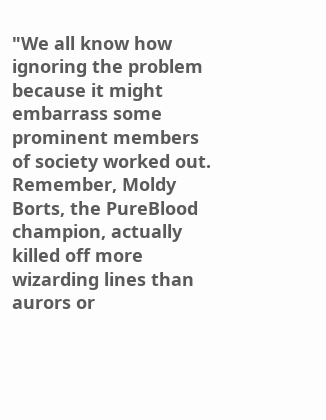"We all know how ignoring the problem because it might embarrass some prominent members of society worked out. Remember, Moldy Borts, the PureBlood champion, actually killed off more wizarding lines than aurors or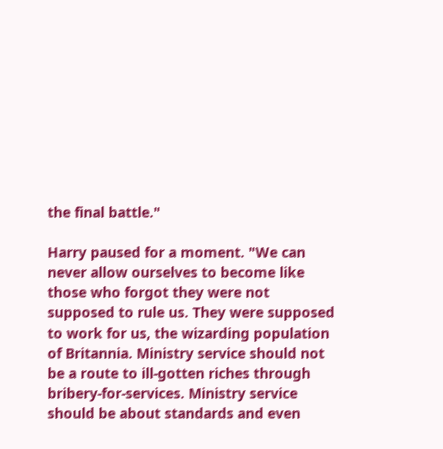the final battle."

Harry paused for a moment. "We can never allow ourselves to become like those who forgot they were not supposed to rule us. They were supposed to work for us, the wizarding population of Britannia. Ministry service should not be a route to ill-gotten riches through bribery-for-services. Ministry service should be about standards and even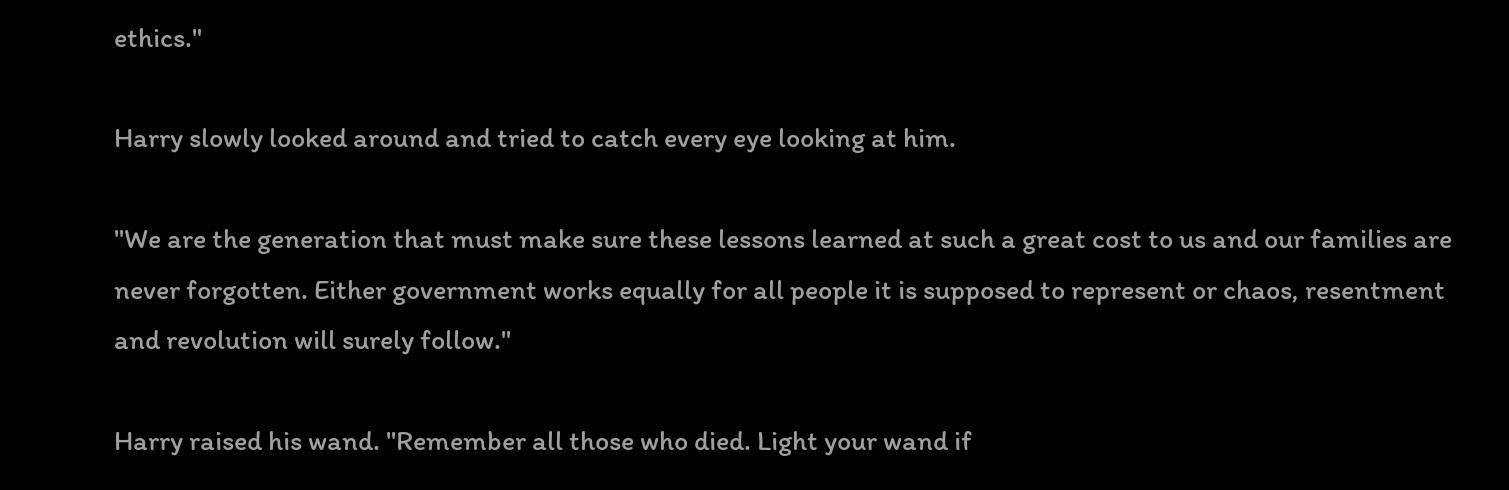ethics."

Harry slowly looked around and tried to catch every eye looking at him.

"We are the generation that must make sure these lessons learned at such a great cost to us and our families are never forgotten. Either government works equally for all people it is supposed to represent or chaos, resentment and revolution will surely follow."

Harry raised his wand. "Remember all those who died. Light your wand if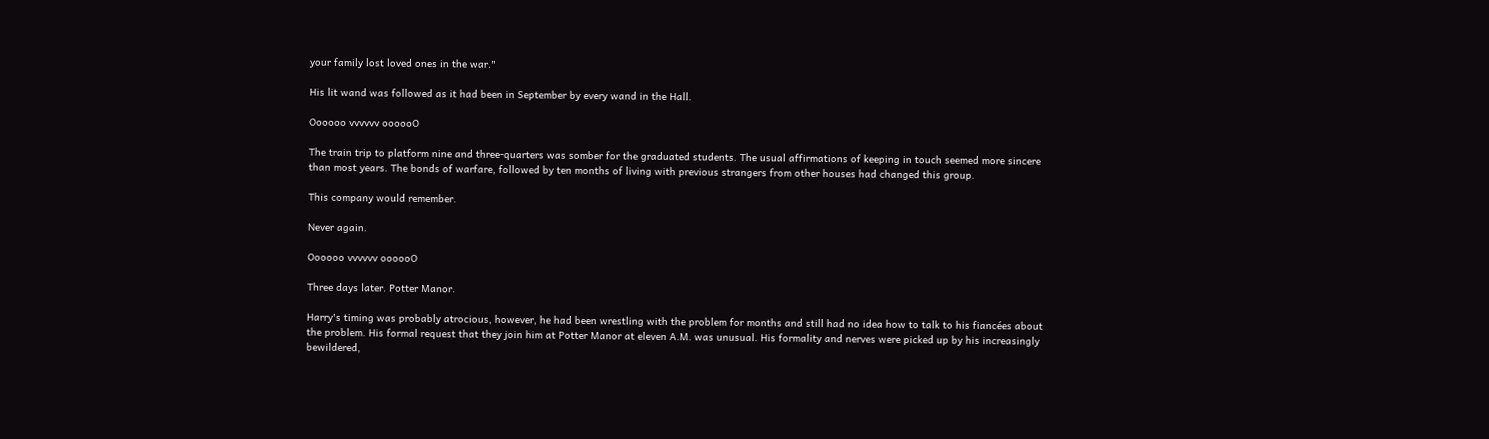your family lost loved ones in the war."

His lit wand was followed as it had been in September by every wand in the Hall.

Oooooo vvvvvv oooooO

The train trip to platform nine and three-quarters was somber for the graduated students. The usual affirmations of keeping in touch seemed more sincere than most years. The bonds of warfare, followed by ten months of living with previous strangers from other houses had changed this group.

This company would remember.

Never again.

Oooooo vvvvvv oooooO

Three days later. Potter Manor.

Harry's timing was probably atrocious, however, he had been wrestling with the problem for months and still had no idea how to talk to his fiancées about the problem. His formal request that they join him at Potter Manor at eleven A.M. was unusual. His formality and nerves were picked up by his increasingly bewildered,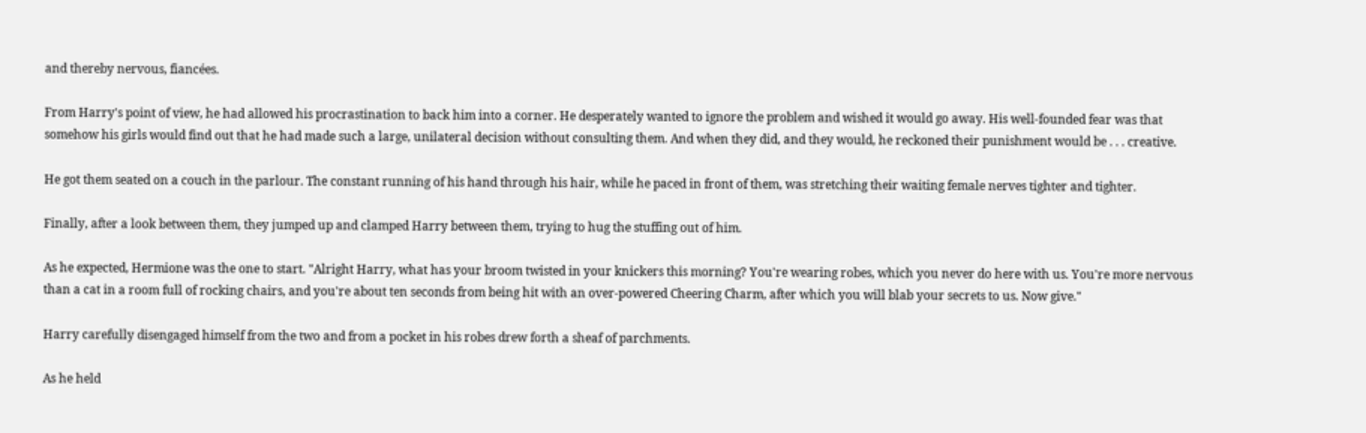and thereby nervous, fiancées.

From Harry's point of view, he had allowed his procrastination to back him into a corner. He desperately wanted to ignore the problem and wished it would go away. His well-founded fear was that somehow his girls would find out that he had made such a large, unilateral decision without consulting them. And when they did, and they would, he reckoned their punishment would be . . . creative.

He got them seated on a couch in the parlour. The constant running of his hand through his hair, while he paced in front of them, was stretching their waiting female nerves tighter and tighter.

Finally, after a look between them, they jumped up and clamped Harry between them, trying to hug the stuffing out of him.

As he expected, Hermione was the one to start. "Alright Harry, what has your broom twisted in your knickers this morning? You're wearing robes, which you never do here with us. You're more nervous than a cat in a room full of rocking chairs, and you're about ten seconds from being hit with an over-powered Cheering Charm, after which you will blab your secrets to us. Now give."

Harry carefully disengaged himself from the two and from a pocket in his robes drew forth a sheaf of parchments.

As he held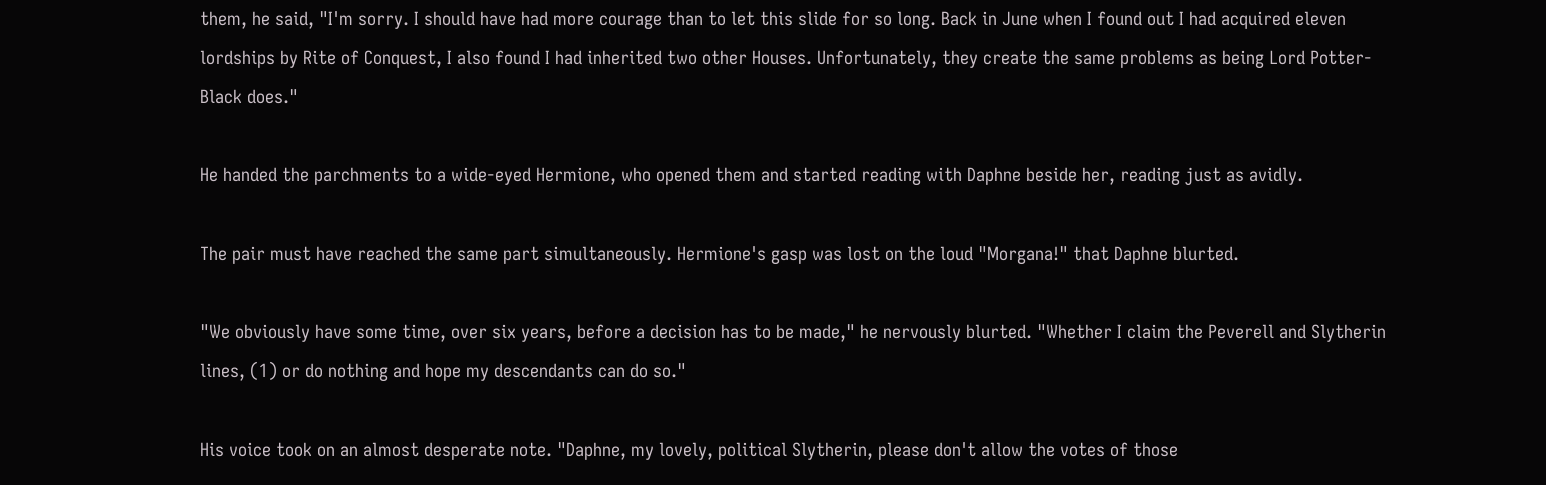them, he said, "I'm sorry. I should have had more courage than to let this slide for so long. Back in June when I found out I had acquired eleven lordships by Rite of Conquest, I also found I had inherited two other Houses. Unfortunately, they create the same problems as being Lord Potter-Black does."

He handed the parchments to a wide-eyed Hermione, who opened them and started reading with Daphne beside her, reading just as avidly.

The pair must have reached the same part simultaneously. Hermione's gasp was lost on the loud "Morgana!" that Daphne blurted.

"We obviously have some time, over six years, before a decision has to be made," he nervously blurted. "Whether I claim the Peverell and Slytherin lines, (1) or do nothing and hope my descendants can do so."

His voice took on an almost desperate note. "Daphne, my lovely, political Slytherin, please don't allow the votes of those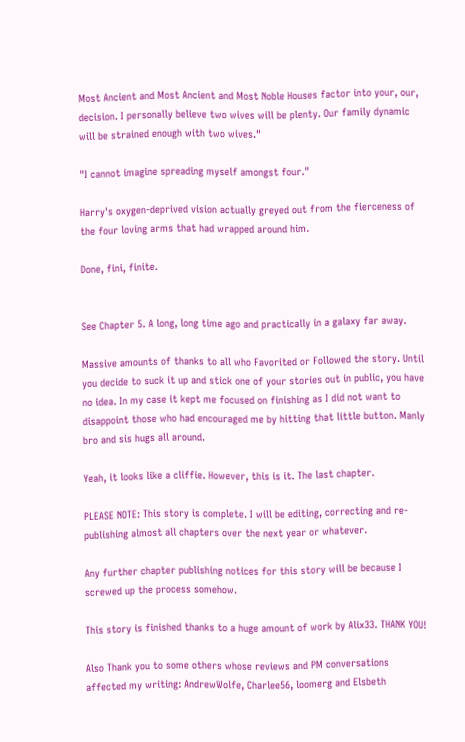Most Ancient and Most Ancient and Most Noble Houses factor into your, our, decision. I personally believe two wives will be plenty. Our family dynamic will be strained enough with two wives."

"I cannot imagine spreading myself amongst four."

Harry's oxygen-deprived vision actually greyed out from the fierceness of the four loving arms that had wrapped around him.

Done, fini, finite.


See Chapter 5. A long, long time ago and practically in a galaxy far away.

Massive amounts of thanks to all who Favorited or Followed the story. Until you decide to suck it up and stick one of your stories out in public, you have no idea. In my case it kept me focused on finishing as I did not want to disappoint those who had encouraged me by hitting that little button. Manly bro and sis hugs all around.

Yeah, it looks like a cliffie. However, this is it. The last chapter.

PLEASE NOTE: This story is complete. I will be editing, correcting and re-publishing almost all chapters over the next year or whatever.

Any further chapter publishing notices for this story will be because I screwed up the process somehow.

This story is finished thanks to a huge amount of work by Alix33. THANK YOU!

Also Thank you to some others whose reviews and PM conversations affected my writing: AndrewWolfe, Charlee56, loomerg and Elsbeth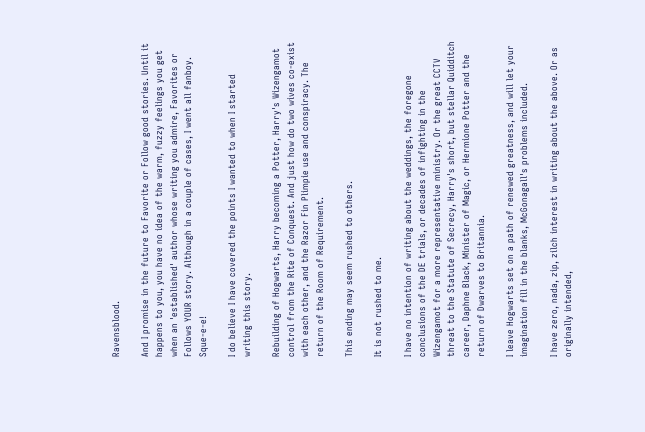Ravensblood.

And I promise in the future to Favorite or Follow good stories. Until it happens to you, you have no idea of the warm, fuzzy feelings you get when an 'established' author whose writing you admire, Favorites or Follows YOUR story. Although in a couple of cases, I went all fanboy. Sque-e-e!

I do believe I have covered the points I wanted to when I started writing this story.

Rebuilding of Hogwarts, Harry becoming a Potter, Harry's Wizengamot control from the Rite of Conquest. And just how do two wives co-exist with each other, and the Razor Fin Plimpie use and conspiracy. The return of the Room of Requirement.

This ending may seem rushed to others.

It is not rushed to me.

I have no intention of writing about the weddings, the foregone conclusions of the DE trials, or decades of infighting in the Wizengamot for a more representative ministry. Or the great CCTV threat to the Statute of Secrecy, Harry's short, but stellar Quidditch career, Daphne Black, Minister of Magic, or Hermione Potter and the return of Dwarves to Britannia.

I leave Hogwarts set on a path of renewed greatness, and will let your imagination fill in the blanks, McGonagall's problems included.

I have zero, nada, zip, zilch interest in writing about the above. Or as originally intended,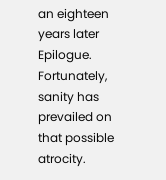an eighteen years later Epilogue. Fortunately, sanity has prevailed on that possible atrocity.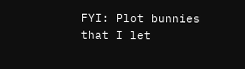FYI: Plot bunnies that I let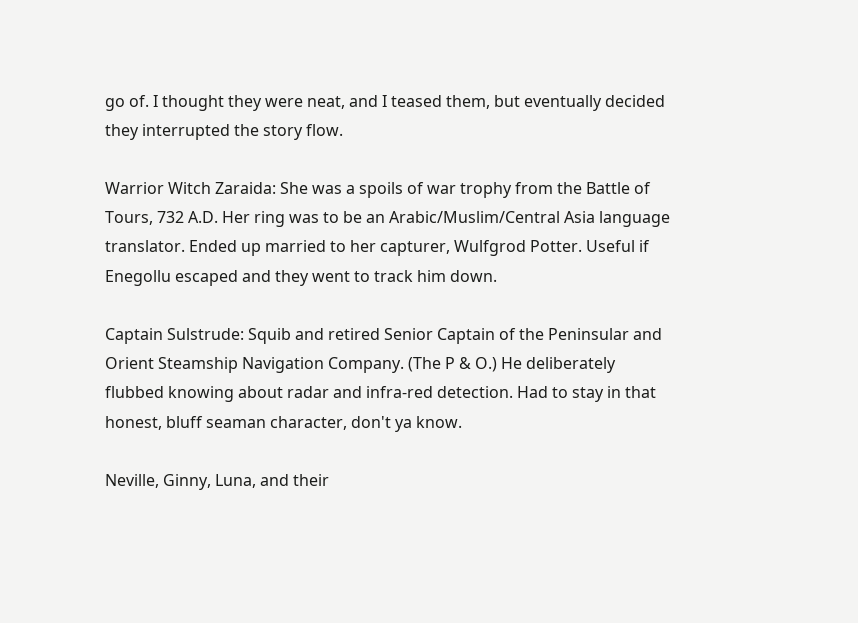go of. I thought they were neat, and I teased them, but eventually decided they interrupted the story flow.

Warrior Witch Zaraida: She was a spoils of war trophy from the Battle of Tours, 732 A.D. Her ring was to be an Arabic/Muslim/Central Asia language translator. Ended up married to her capturer, Wulfgrod Potter. Useful if Enegollu escaped and they went to track him down.

Captain Sulstrude: Squib and retired Senior Captain of the Peninsular and Orient Steamship Navigation Company. (The P & O.) He deliberately flubbed knowing about radar and infra-red detection. Had to stay in that honest, bluff seaman character, don't ya know.

Neville, Ginny, Luna, and their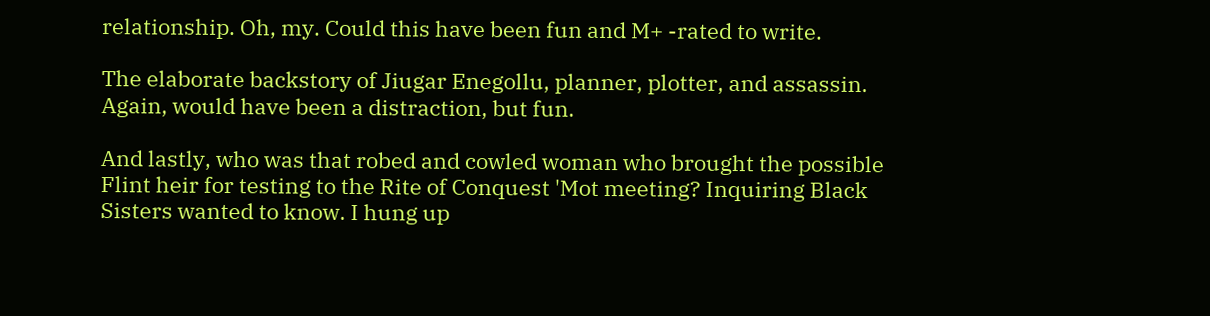relationship. Oh, my. Could this have been fun and M+ -rated to write.

The elaborate backstory of Jiugar Enegollu, planner, plotter, and assassin. Again, would have been a distraction, but fun.

And lastly, who was that robed and cowled woman who brought the possible Flint heir for testing to the Rite of Conquest 'Mot meeting? Inquiring Black Sisters wanted to know. I hung up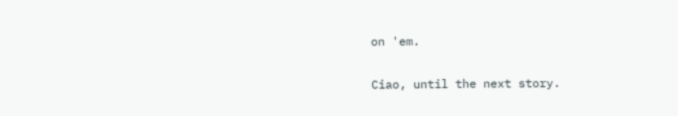on 'em.

Ciao, until the next story.